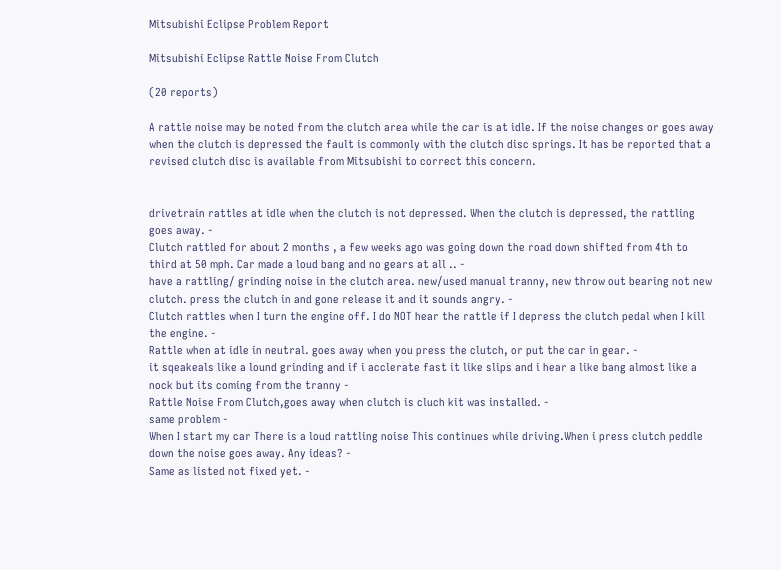Mitsubishi Eclipse Problem Report

Mitsubishi Eclipse Rattle Noise From Clutch

(20 reports)

A rattle noise may be noted from the clutch area while the car is at idle. If the noise changes or goes away when the clutch is depressed the fault is commonly with the clutch disc springs. It has be reported that a revised clutch disc is available from Mitsubishi to correct this concern.


drivetrain rattles at idle when the clutch is not depressed. When the clutch is depressed, the rattling goes away. -
Clutch rattled for about 2 months , a few weeks ago was going down the road down shifted from 4th to third at 50 mph. Car made a loud bang and no gears at all .. -
have a rattling/ grinding noise in the clutch area. new/used manual tranny, new throw out bearing not new clutch. press the clutch in and gone release it and it sounds angry. -
Clutch rattles when I turn the engine off. I do NOT hear the rattle if I depress the clutch pedal when I kill the engine. -
Rattle when at idle in neutral. goes away when you press the clutch, or put the car in gear. -
it sqeakeals like a lound grinding and if i acclerate fast it like slips and i hear a like bang almost like a nock but its coming from the tranny -
Rattle Noise From Clutch,goes away when clutch is cluch kit was installed. -
same problem -
When I start my car There is a loud rattling noise This continues while driving.When i press clutch peddle down the noise goes away. Any ideas? -
Same as listed not fixed yet. -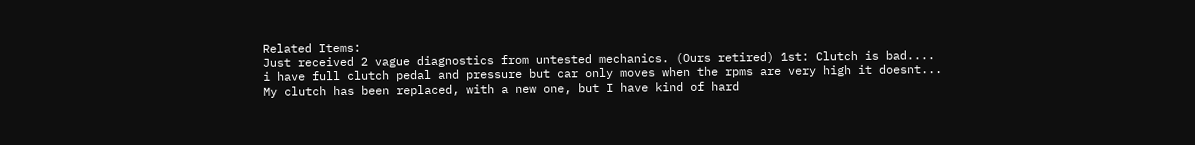Related Items:
Just received 2 vague diagnostics from untested mechanics. (Ours retired) 1st: Clutch is bad....
i have full clutch pedal and pressure but car only moves when the rpms are very high it doesnt...
My clutch has been replaced, with a new one, but I have kind of hard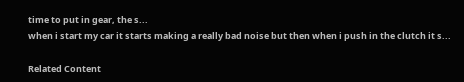time to put in gear, the s...
when i start my car it starts making a really bad noise but then when i push in the clutch it s...

Related Content